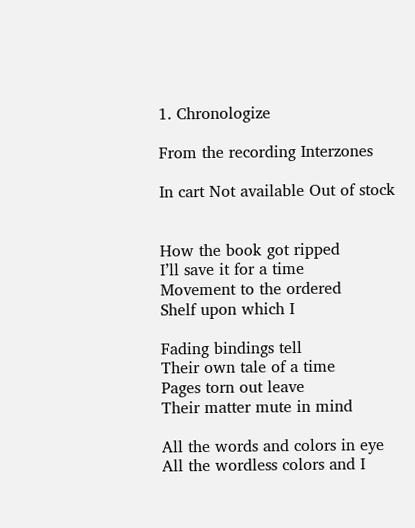1. Chronologize

From the recording Interzones

In cart Not available Out of stock


How the book got ripped
I’ll save it for a time
Movement to the ordered
Shelf upon which I

Fading bindings tell
Their own tale of a time
Pages torn out leave
Their matter mute in mind

All the words and colors in eye
All the wordless colors and I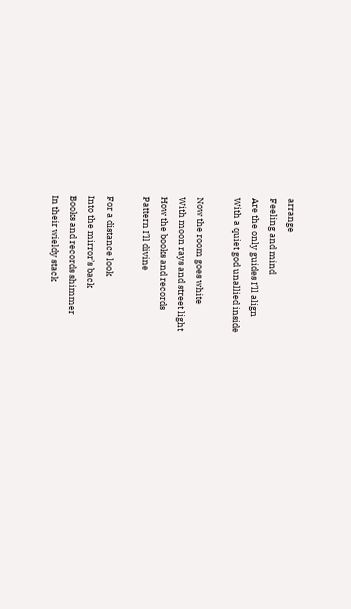arrange
Feeling and mind
Are the only guides I’ll align
With a quiet god unallied inside

Now the room goes white
With moon rays and street light
How the books and records
Pattern I’ll divine

For a distance look
Into the mirror’s back
Books and records shimmer
In their wieldy stack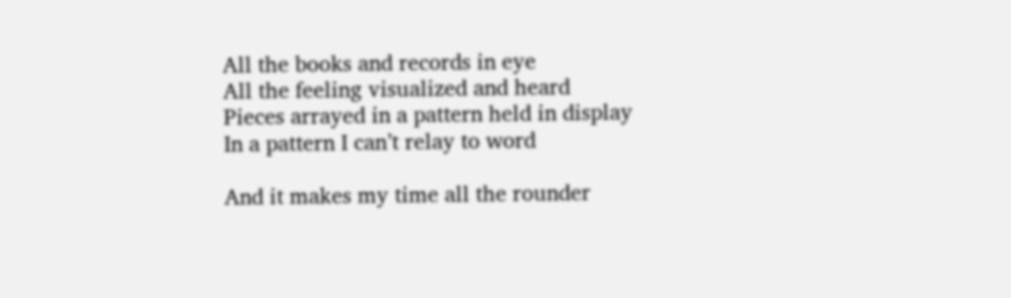All the books and records in eye
All the feeling visualized and heard
Pieces arrayed in a pattern held in display
In a pattern I can’t relay to word

And it makes my time all the rounder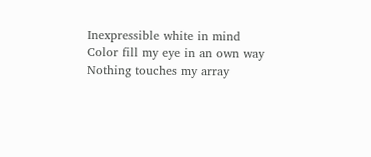Inexpressible white in mind
Color fill my eye in an own way
Nothing touches my array